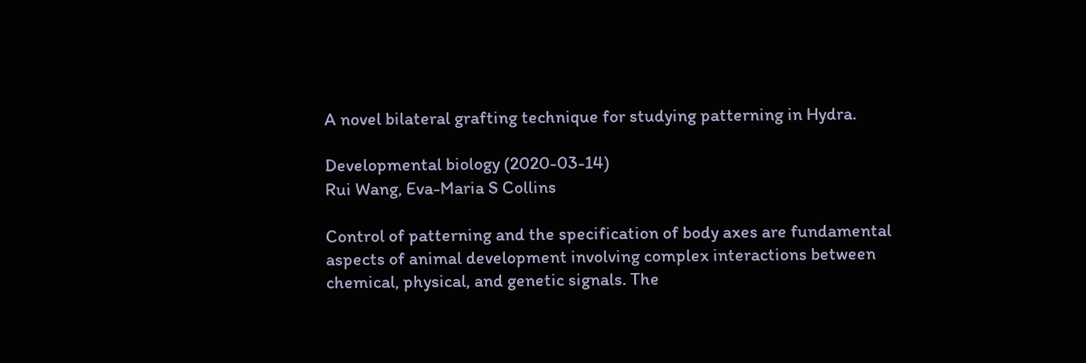A novel bilateral grafting technique for studying patterning in Hydra.

Developmental biology (2020-03-14)
Rui Wang, Eva-Maria S Collins

Control of patterning and the specification of body axes are fundamental aspects of animal development involving complex interactions between chemical, physical, and genetic signals. The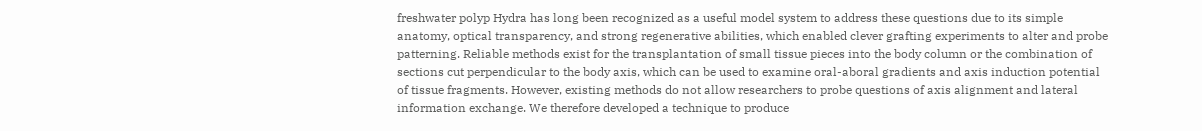freshwater polyp Hydra has long been recognized as a useful model system to address these questions due to its simple anatomy, optical transparency, and strong regenerative abilities, which enabled clever grafting experiments to alter and probe patterning. Reliable methods exist for the transplantation of small tissue pieces into the body column or the combination of sections cut perpendicular to the body axis, which can be used to examine oral-aboral gradients and axis induction potential of tissue fragments. However, existing methods do not allow researchers to probe questions of axis alignment and lateral information exchange. We therefore developed a technique to produce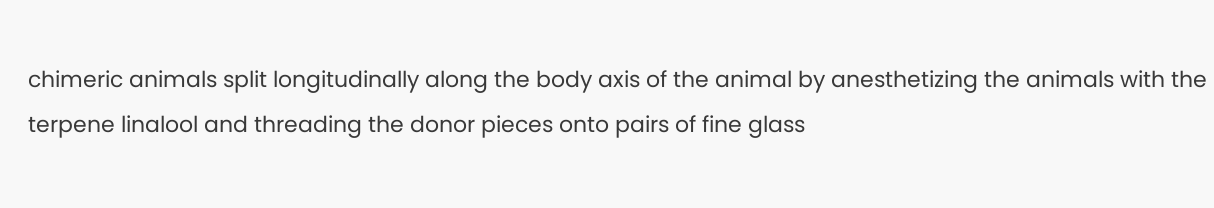chimeric animals split longitudinally along the body axis of the animal by anesthetizing the animals with the terpene linalool and threading the donor pieces onto pairs of fine glass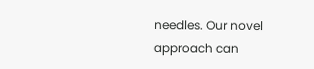needles. Our novel approach can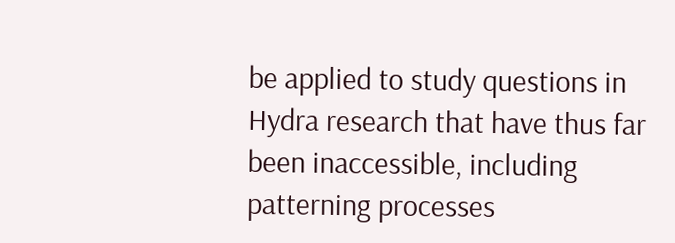be applied to study questions in Hydra research that have thus far been inaccessible, including patterning processes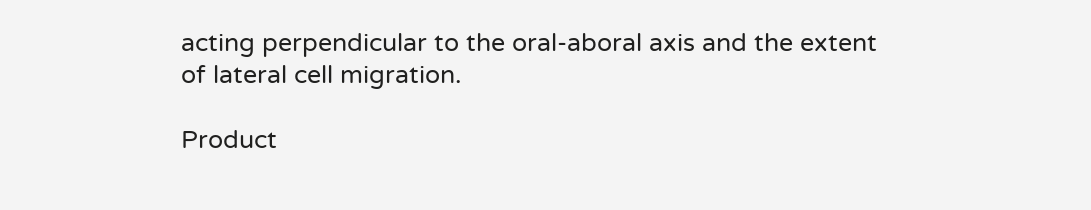acting perpendicular to the oral-aboral axis and the extent of lateral cell migration.

Product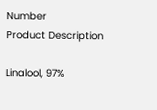Number
Product Description

Linalool, 97%